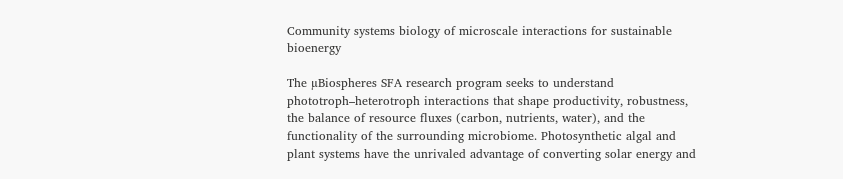Community systems biology of microscale interactions for sustainable bioenergy

The µBiospheres SFA research program seeks to understand phototroph–heterotroph interactions that shape productivity, robustness, the balance of resource fluxes (carbon, nutrients, water), and the functionality of the surrounding microbiome. Photosynthetic algal and plant systems have the unrivaled advantage of converting solar energy and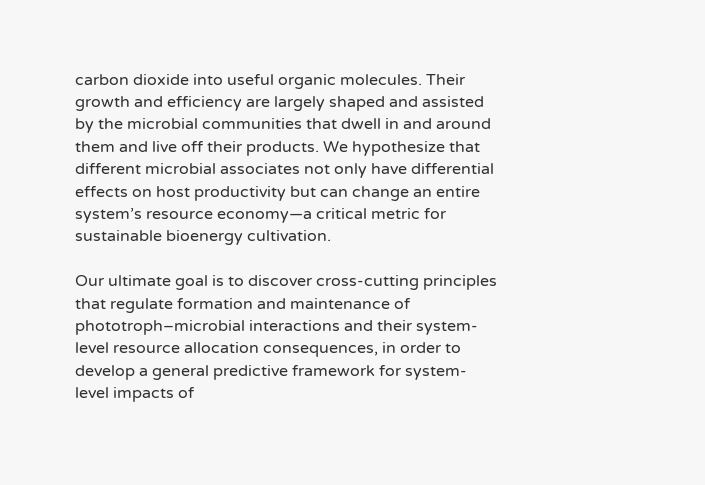carbon dioxide into useful organic molecules. Their growth and efficiency are largely shaped and assisted by the microbial communities that dwell in and around them and live off their products. We hypothesize that different microbial associates not only have differential effects on host productivity but can change an entire system’s resource economy—a critical metric for sustainable bioenergy cultivation.

Our ultimate goal is to discover cross-cutting principles that regulate formation and maintenance of phototroph–microbial interactions and their system-level resource allocation consequences, in order to develop a general predictive framework for system-level impacts of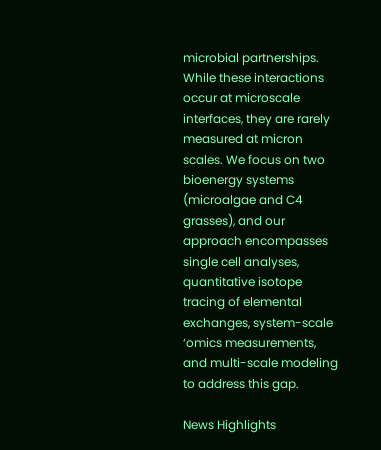microbial partnerships. While these interactions occur at microscale interfaces, they are rarely measured at micron scales. We focus on two bioenergy systems (microalgae and C4 grasses), and our approach encompasses single cell analyses, quantitative isotope tracing of elemental exchanges, system-scale ‘omics measurements, and multi-scale modeling to address this gap.

News Highlights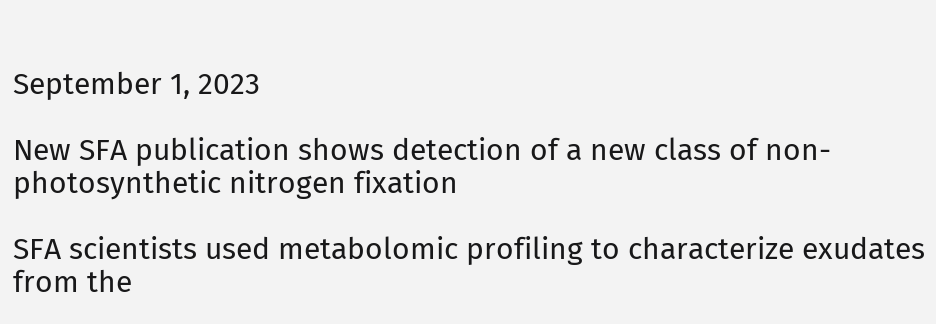September 1, 2023

New SFA publication shows detection of a new class of non-photosynthetic nitrogen fixation

SFA scientists used metabolomic profiling to characterize exudates from the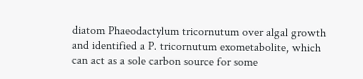diatom Phaeodactylum tricornutum over algal growth and identified a P. tricornutum exometabolite, which can act as a sole carbon source for some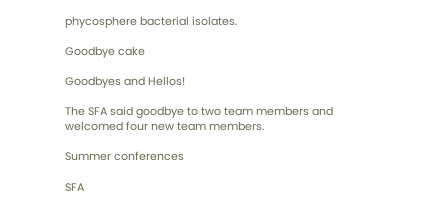phycosphere bacterial isolates.

Goodbye cake

Goodbyes and Hellos!

The SFA said goodbye to two team members and welcomed four new team members.

Summer conferences

SFA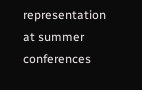representation at summer conferences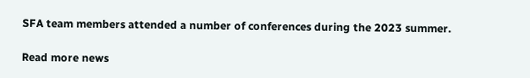SFA team members attended a number of conferences during the 2023 summer.

Read more news